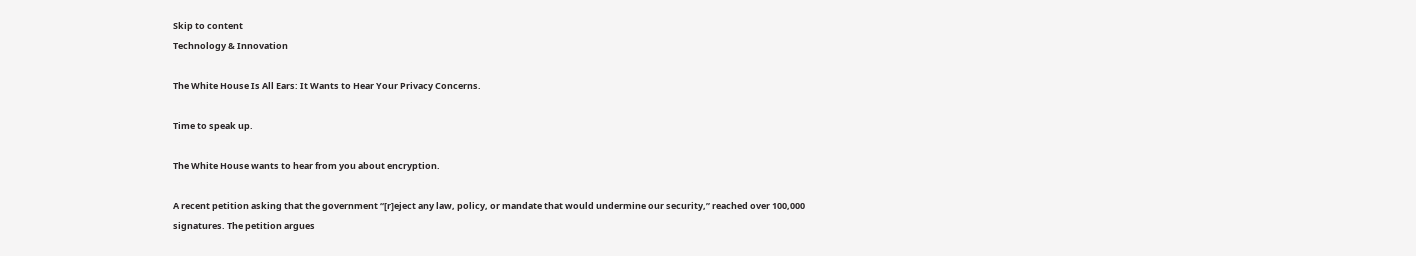Skip to content
Technology & Innovation

The White House Is All Ears: It Wants to Hear Your Privacy Concerns.

Time to speak up.

The White House wants to hear from you about encryption.

A recent petition asking that the government “[r]eject any law, policy, or mandate that would undermine our security,” reached over 100,000 signatures. The petition argues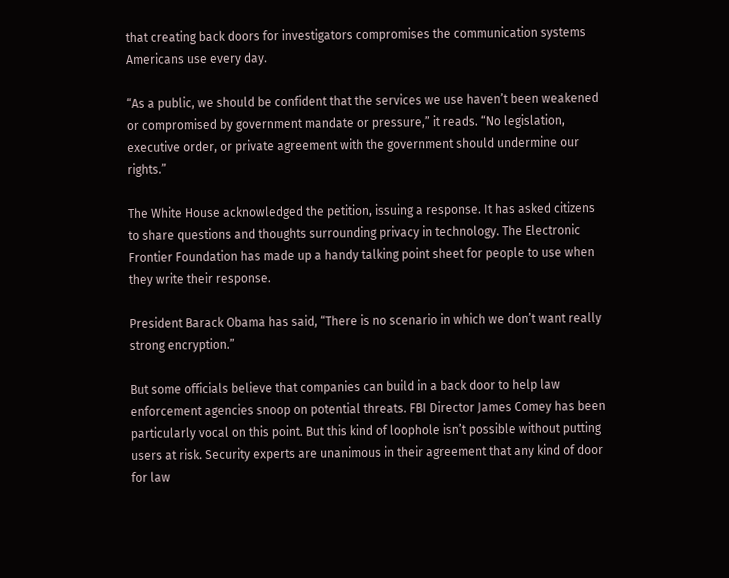that creating back doors for investigators compromises the communication systems Americans use every day.

“As a public, we should be confident that the services we use haven’t been weakened or compromised by government mandate or pressure,” it reads. “No legislation, executive order, or private agreement with the government should undermine our rights.”

The White House acknowledged the petition, issuing a response. It has asked citizens to share questions and thoughts surrounding privacy in technology. The Electronic Frontier Foundation has made up a handy talking point sheet for people to use when they write their response.

President Barack Obama has said, “There is no scenario in which we don’t want really strong encryption.”

But some officials believe that companies can build in a back door to help law enforcement agencies snoop on potential threats. FBI Director James Comey has been particularly vocal on this point. But this kind of loophole isn’t possible without putting users at risk. Security experts are unanimous in their agreement that any kind of door for law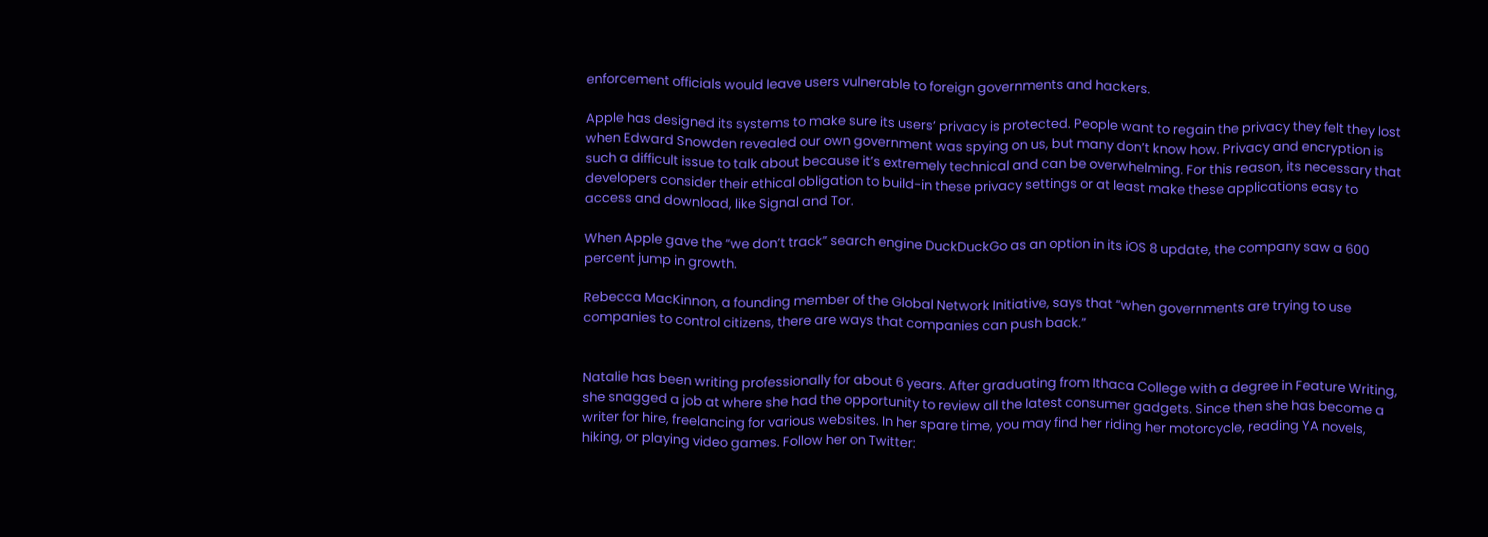enforcement officials would leave users vulnerable to foreign governments and hackers.

Apple has designed its systems to make sure its users’ privacy is protected. People want to regain the privacy they felt they lost when Edward Snowden revealed our own government was spying on us, but many don’t know how. Privacy and encryption is such a difficult issue to talk about because it’s extremely technical and can be overwhelming. For this reason, its necessary that developers consider their ethical obligation to build-in these privacy settings or at least make these applications easy to access and download, like Signal and Tor.

When Apple gave the “we don’t track” search engine DuckDuckGo as an option in its iOS 8 update, the company saw a 600 percent jump in growth.

Rebecca MacKinnon, a founding member of the Global Network Initiative, says that “when governments are trying to use companies to control citizens, there are ways that companies can push back.”


Natalie has been writing professionally for about 6 years. After graduating from Ithaca College with a degree in Feature Writing, she snagged a job at where she had the opportunity to review all the latest consumer gadgets. Since then she has become a writer for hire, freelancing for various websites. In her spare time, you may find her riding her motorcycle, reading YA novels, hiking, or playing video games. Follow her on Twitter: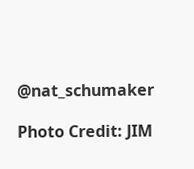@nat_schumaker

Photo Credit: JIM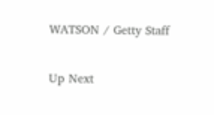WATSON / Getty Staff


Up Next